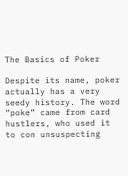The Basics of Poker

Despite its name, poker actually has a very seedy history. The word “poke” came from card hustlers, who used it to con unsuspecting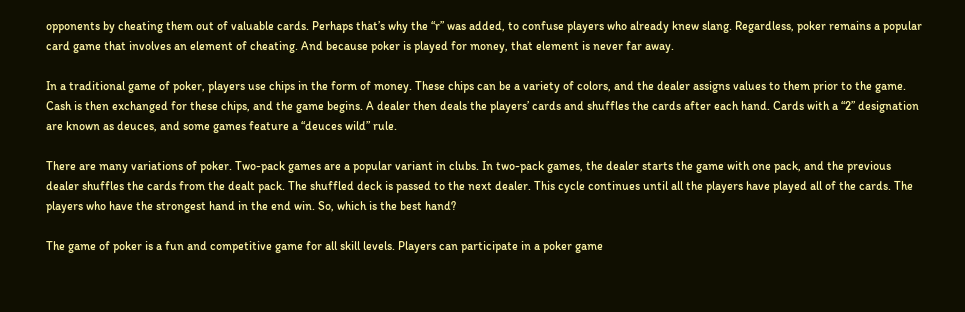opponents by cheating them out of valuable cards. Perhaps that’s why the “r” was added, to confuse players who already knew slang. Regardless, poker remains a popular card game that involves an element of cheating. And because poker is played for money, that element is never far away.

In a traditional game of poker, players use chips in the form of money. These chips can be a variety of colors, and the dealer assigns values to them prior to the game. Cash is then exchanged for these chips, and the game begins. A dealer then deals the players’ cards and shuffles the cards after each hand. Cards with a “2” designation are known as deuces, and some games feature a “deuces wild” rule.

There are many variations of poker. Two-pack games are a popular variant in clubs. In two-pack games, the dealer starts the game with one pack, and the previous dealer shuffles the cards from the dealt pack. The shuffled deck is passed to the next dealer. This cycle continues until all the players have played all of the cards. The players who have the strongest hand in the end win. So, which is the best hand?

The game of poker is a fun and competitive game for all skill levels. Players can participate in a poker game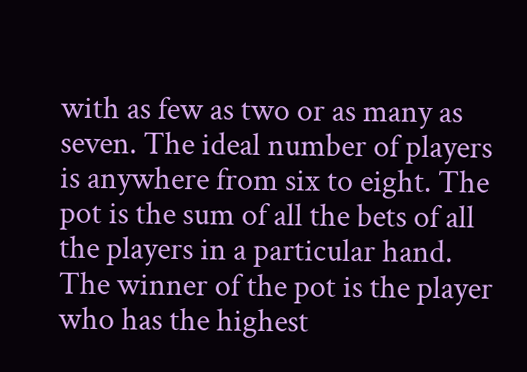with as few as two or as many as seven. The ideal number of players is anywhere from six to eight. The pot is the sum of all the bets of all the players in a particular hand. The winner of the pot is the player who has the highest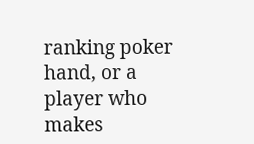ranking poker hand, or a player who makes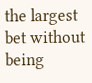the largest bet without being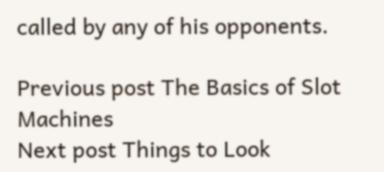called by any of his opponents.

Previous post The Basics of Slot Machines
Next post Things to Look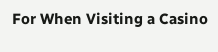For When Visiting a Casino